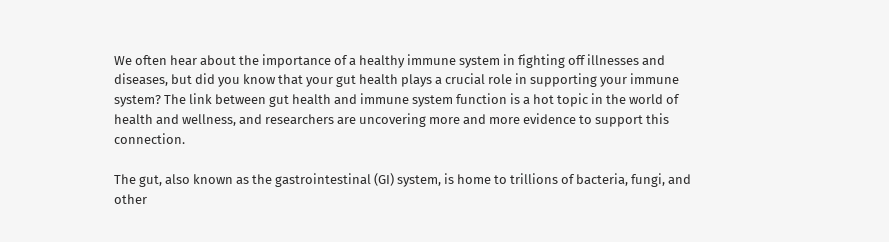We often hear about the importance of a healthy immune system in fighting off illnesses and diseases, but did you know that your gut health plays a crucial role in supporting your immune system? The link between gut health and immune system function is a hot topic in the world of health and wellness, and researchers are uncovering more and more evidence to support this connection.

The gut, also known as the gastrointestinal (GI) system, is home to trillions of bacteria, fungi, and other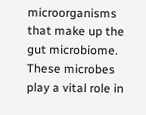microorganisms that make up the gut microbiome. These microbes play a vital role in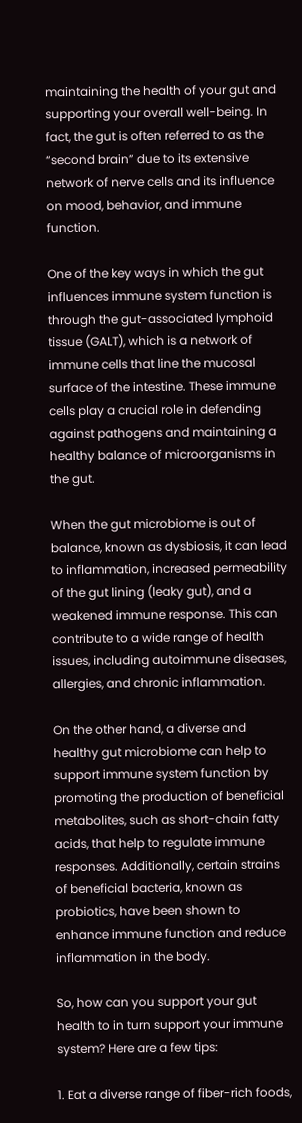maintaining the health of your gut and supporting your overall well-being. In fact, the gut is often referred to as the “second brain” due to its extensive network of nerve cells and its influence on mood, behavior, and immune function.

One of the key ways in which the gut influences immune system function is through the gut-associated lymphoid tissue (GALT), which is a network of immune cells that line the mucosal surface of the intestine. These immune cells play a crucial role in defending against pathogens and maintaining a healthy balance of microorganisms in the gut.

When the gut microbiome is out of balance, known as dysbiosis, it can lead to inflammation, increased permeability of the gut lining (leaky gut), and a weakened immune response. This can contribute to a wide range of health issues, including autoimmune diseases, allergies, and chronic inflammation.

On the other hand, a diverse and healthy gut microbiome can help to support immune system function by promoting the production of beneficial metabolites, such as short-chain fatty acids, that help to regulate immune responses. Additionally, certain strains of beneficial bacteria, known as probiotics, have been shown to enhance immune function and reduce inflammation in the body.

So, how can you support your gut health to in turn support your immune system? Here are a few tips:

1. Eat a diverse range of fiber-rich foods,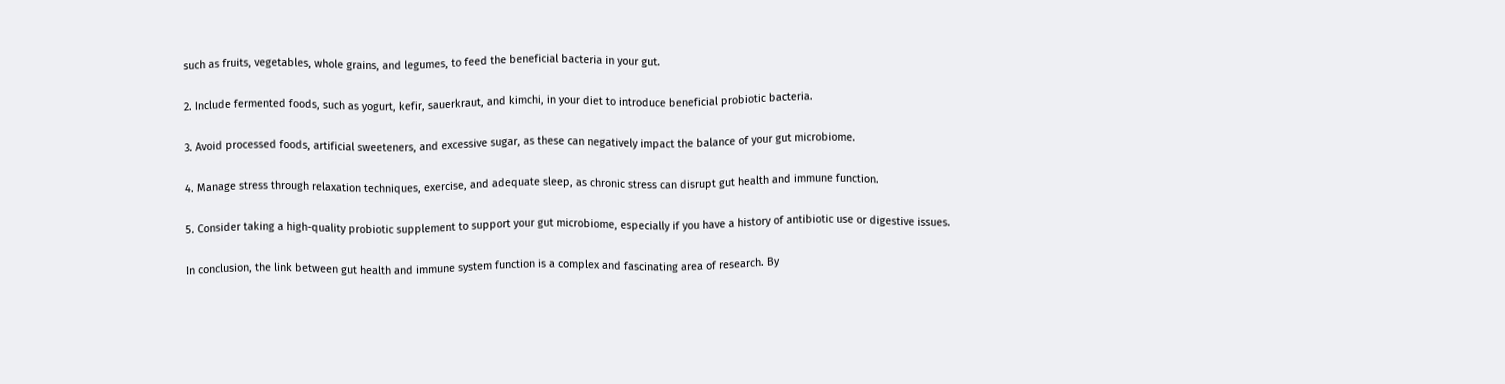such as fruits, vegetables, whole grains, and legumes, to feed the beneficial bacteria in your gut.

2. Include fermented foods, such as yogurt, kefir, sauerkraut, and kimchi, in your diet to introduce beneficial probiotic bacteria.

3. Avoid processed foods, artificial sweeteners, and excessive sugar, as these can negatively impact the balance of your gut microbiome.

4. Manage stress through relaxation techniques, exercise, and adequate sleep, as chronic stress can disrupt gut health and immune function.

5. Consider taking a high-quality probiotic supplement to support your gut microbiome, especially if you have a history of antibiotic use or digestive issues.

In conclusion, the link between gut health and immune system function is a complex and fascinating area of research. By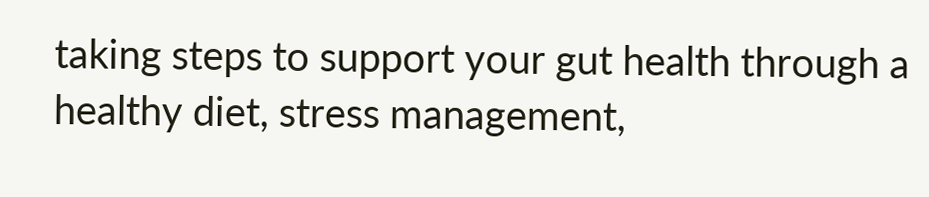taking steps to support your gut health through a healthy diet, stress management,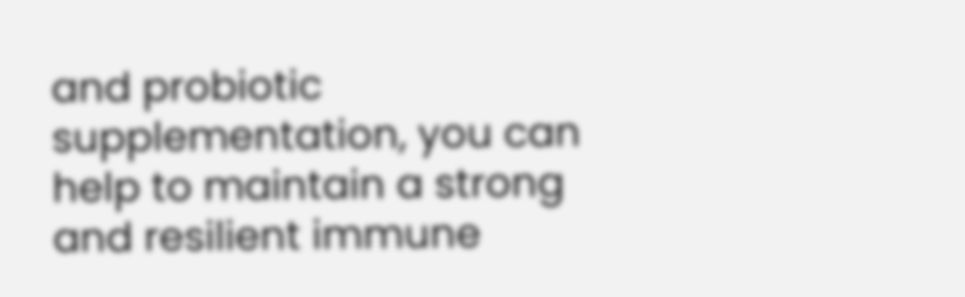and probiotic supplementation, you can help to maintain a strong and resilient immune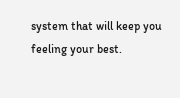system that will keep you feeling your best.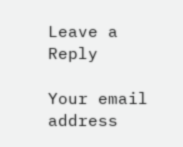Leave a Reply

Your email address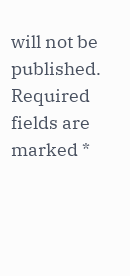will not be published. Required fields are marked *